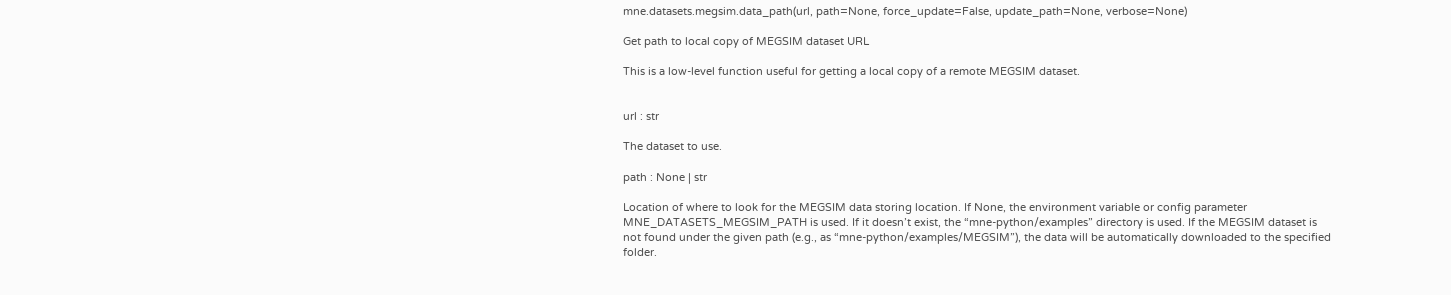mne.datasets.megsim.data_path(url, path=None, force_update=False, update_path=None, verbose=None)

Get path to local copy of MEGSIM dataset URL

This is a low-level function useful for getting a local copy of a remote MEGSIM dataset.


url : str

The dataset to use.

path : None | str

Location of where to look for the MEGSIM data storing location. If None, the environment variable or config parameter MNE_DATASETS_MEGSIM_PATH is used. If it doesn’t exist, the “mne-python/examples” directory is used. If the MEGSIM dataset is not found under the given path (e.g., as “mne-python/examples/MEGSIM”), the data will be automatically downloaded to the specified folder.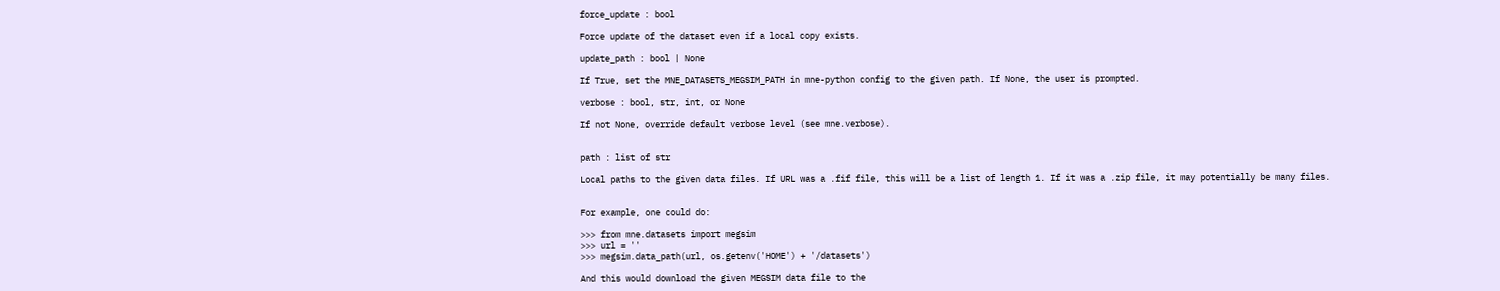force_update : bool

Force update of the dataset even if a local copy exists.

update_path : bool | None

If True, set the MNE_DATASETS_MEGSIM_PATH in mne-python config to the given path. If None, the user is prompted.

verbose : bool, str, int, or None

If not None, override default verbose level (see mne.verbose).


path : list of str

Local paths to the given data files. If URL was a .fif file, this will be a list of length 1. If it was a .zip file, it may potentially be many files.


For example, one could do:

>>> from mne.datasets import megsim
>>> url = ''
>>> megsim.data_path(url, os.getenv('HOME') + '/datasets')

And this would download the given MEGSIM data file to the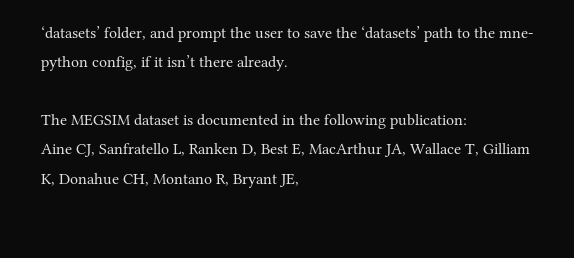‘datasets’ folder, and prompt the user to save the ‘datasets’ path to the mne-python config, if it isn’t there already.

The MEGSIM dataset is documented in the following publication:
Aine CJ, Sanfratello L, Ranken D, Best E, MacArthur JA, Wallace T, Gilliam K, Donahue CH, Montano R, Bryant JE,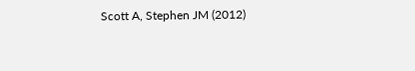Scott A, Stephen JM (2012)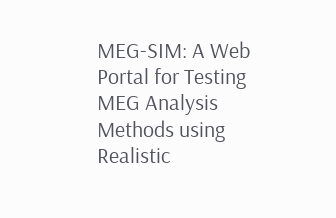MEG-SIM: A Web Portal for Testing MEG Analysis Methods using Realistic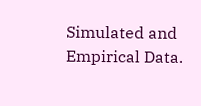Simulated and Empirical Data.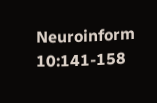Neuroinform 10:141-158